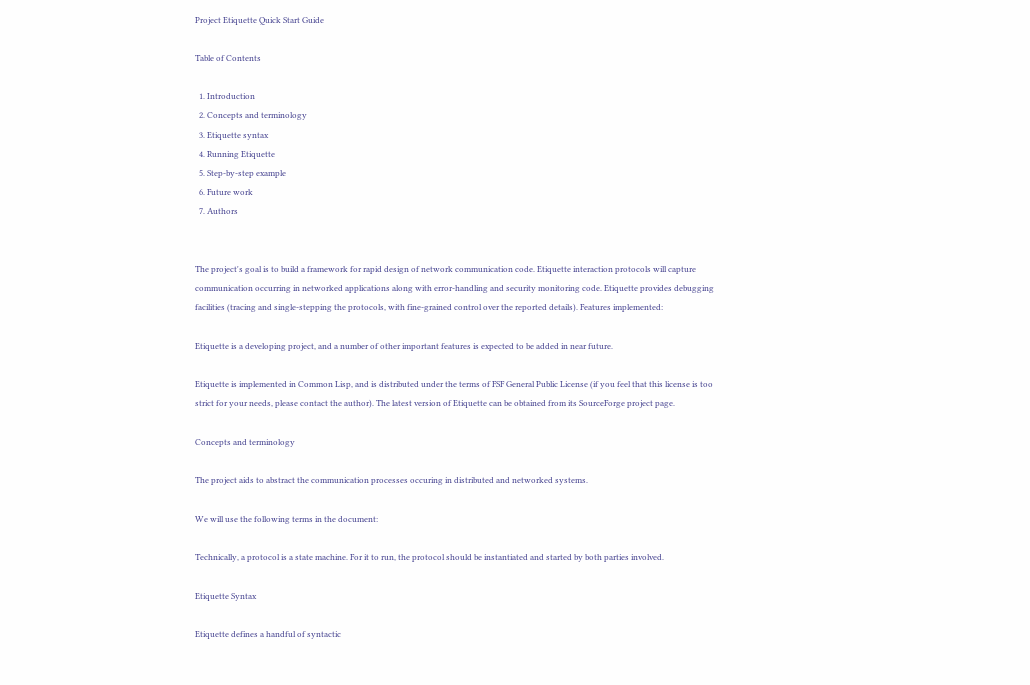Project Etiquette Quick Start Guide

Table of Contents

  1. Introduction
  2. Concepts and terminology
  3. Etiquette syntax
  4. Running Etiquette
  5. Step-by-step example
  6. Future work
  7. Authors


The project's goal is to build a framework for rapid design of network communication code. Etiquette interaction protocols will capture communication occurring in networked applications along with error-handling and security monitoring code. Etiquette provides debugging facilities (tracing and single-stepping the protocols, with fine-grained control over the reported details). Features implemented:

Etiquette is a developing project, and a number of other important features is expected to be added in near future.

Etiquette is implemented in Common Lisp, and is distributed under the terms of FSF General Public License (if you feel that this license is too strict for your needs, please contact the author). The latest version of Etiquette can be obtained from its SourceForge project page.

Concepts and terminology

The project aids to abstract the communication processes occuring in distributed and networked systems.

We will use the following terms in the document:

Technically, a protocol is a state machine. For it to run, the protocol should be instantiated and started by both parties involved.

Etiquette Syntax

Etiquette defines a handful of syntactic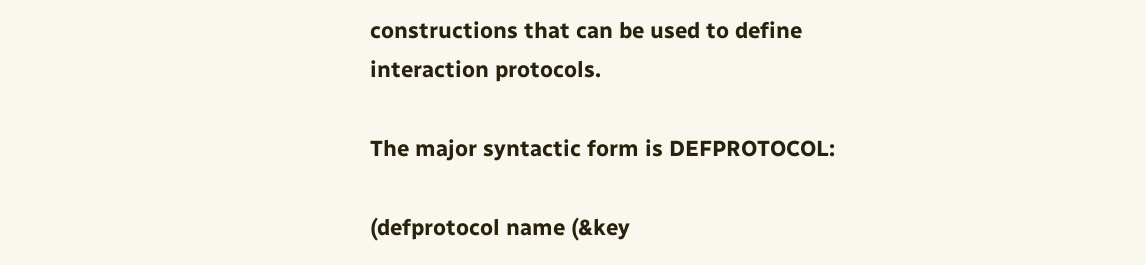constructions that can be used to define interaction protocols.

The major syntactic form is DEFPROTOCOL:

(defprotocol name (&key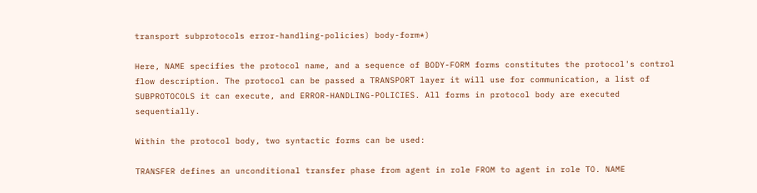transport subprotocols error-handling-policies) body-form*)

Here, NAME specifies the protocol name, and a sequence of BODY-FORM forms constitutes the protocol's control flow description. The protocol can be passed a TRANSPORT layer it will use for communication, a list of SUBPROTOCOLS it can execute, and ERROR-HANDLING-POLICIES. All forms in protocol body are executed sequentially.

Within the protocol body, two syntactic forms can be used:

TRANSFER defines an unconditional transfer phase from agent in role FROM to agent in role TO. NAME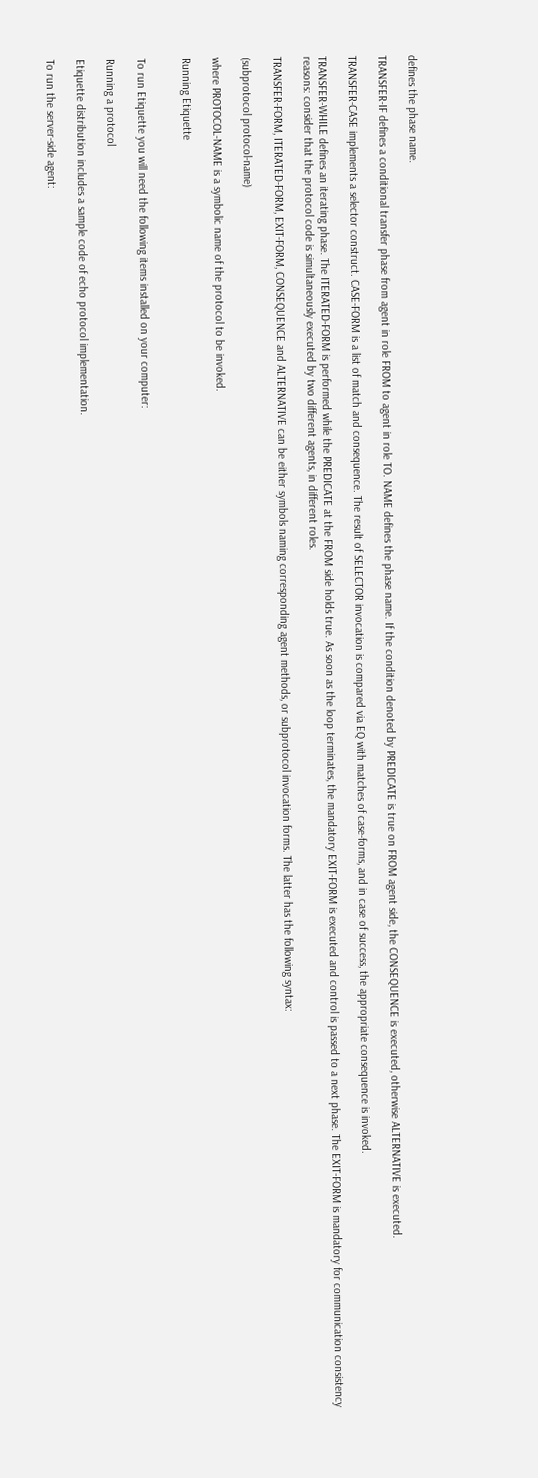defines the phase name.

TRANSFER-IF defines a conditional transfer phase from agent in role FROM to agent in role TO. NAME defines the phase name. If the condition denoted by PREDICATE is true on FROM agent side, the CONSEQUENCE is executed, otherwise ALTERNATIVE is executed.

TRANSFER-CASE implements a selector construct. CASE-FORM is a list of match and consequence. The result of SELECTOR invocation is compared via EQ with matches of case-forms, and in case of success, the appropriate consequence is invoked.

TRANSFER-WHILE defines an iterating phase. The ITERATED-FORM is performed while the PREDICATE at the FROM side holds true. As soon as the loop terminates, the mandatory EXIT-FORM is executed and control is passed to a next phase. The EXIT-FORM is mandatory for communication consistency reasons: consider that the protocol code is simultaneously executed by two different agents, in different roles.

TRANSFER-FORM, ITERATED-FORM, EXIT-FORM, CONSEQUENCE and ALTERNATIVE can be either symbols naming corresponding agent methods, or subprotocol invocation forms. The latter has the following syntax:

(subprotocol protocol-name)

where PROTOCOL-NAME is a symbolic name of the protocol to be invoked.

Running Etiquette


To run Etiquette you will need the following items installed on your computer:

Running a protocol

Etiquette distribution includes a sample code of echo protocol implementation.

To run the server-side agent: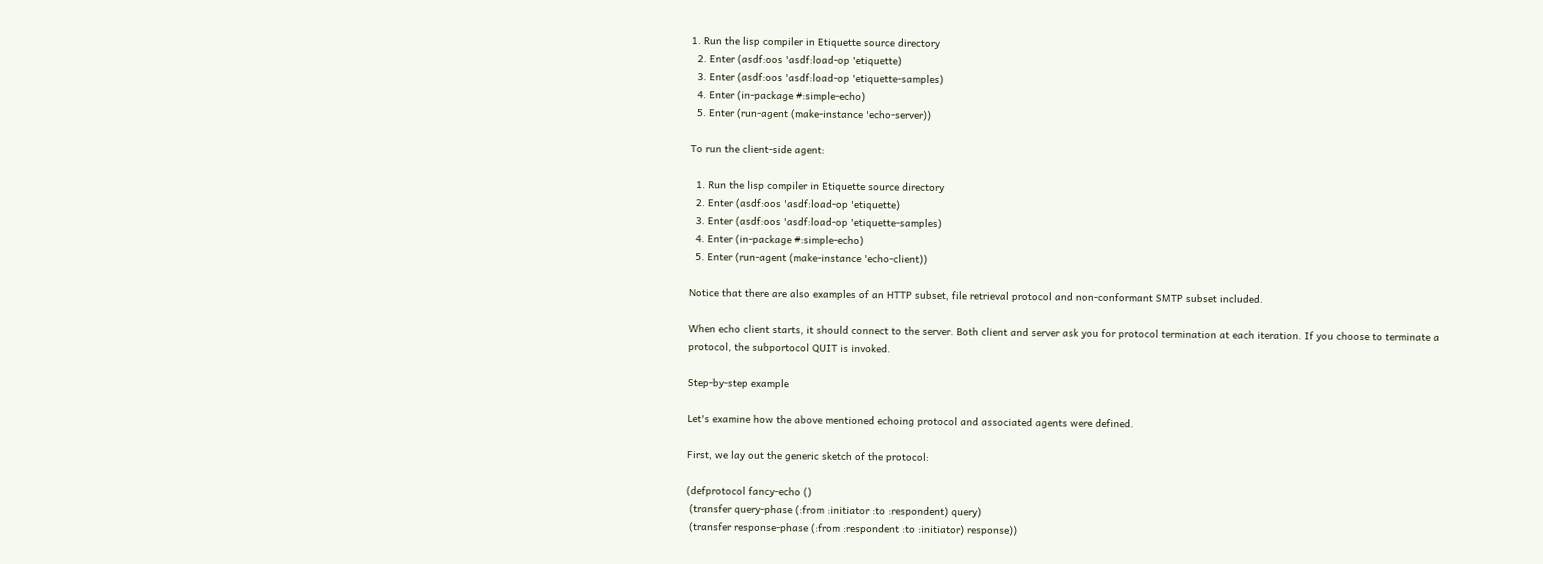1. Run the lisp compiler in Etiquette source directory
  2. Enter (asdf:oos 'asdf:load-op 'etiquette)
  3. Enter (asdf:oos 'asdf:load-op 'etiquette-samples)
  4. Enter (in-package #:simple-echo)
  5. Enter (run-agent (make-instance 'echo-server))

To run the client-side agent:

  1. Run the lisp compiler in Etiquette source directory
  2. Enter (asdf:oos 'asdf:load-op 'etiquette)
  3. Enter (asdf:oos 'asdf:load-op 'etiquette-samples)
  4. Enter (in-package #:simple-echo)
  5. Enter (run-agent (make-instance 'echo-client))

Notice that there are also examples of an HTTP subset, file retrieval protocol and non-conformant SMTP subset included.

When echo client starts, it should connect to the server. Both client and server ask you for protocol termination at each iteration. If you choose to terminate a protocol, the subportocol QUIT is invoked.

Step-by-step example

Let's examine how the above mentioned echoing protocol and associated agents were defined.

First, we lay out the generic sketch of the protocol:

(defprotocol fancy-echo ()
 (transfer query-phase (:from :initiator :to :respondent) query)
 (transfer response-phase (:from :respondent :to :initiator) response))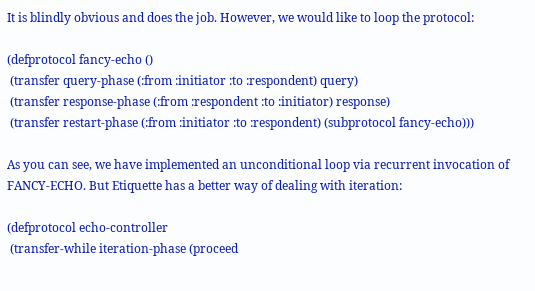It is blindly obvious and does the job. However, we would like to loop the protocol:

(defprotocol fancy-echo ()
 (transfer query-phase (:from :initiator :to :respondent) query)
 (transfer response-phase (:from :respondent :to :initiator) response)
 (transfer restart-phase (:from :initiator :to :respondent) (subprotocol fancy-echo)))

As you can see, we have implemented an unconditional loop via recurrent invocation of FANCY-ECHO. But Etiquette has a better way of dealing with iteration:

(defprotocol echo-controller
 (transfer-while iteration-phase (proceed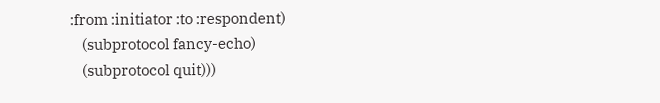:from :initiator :to :respondent)
    (subprotocol fancy-echo)
    (subprotocol quit)))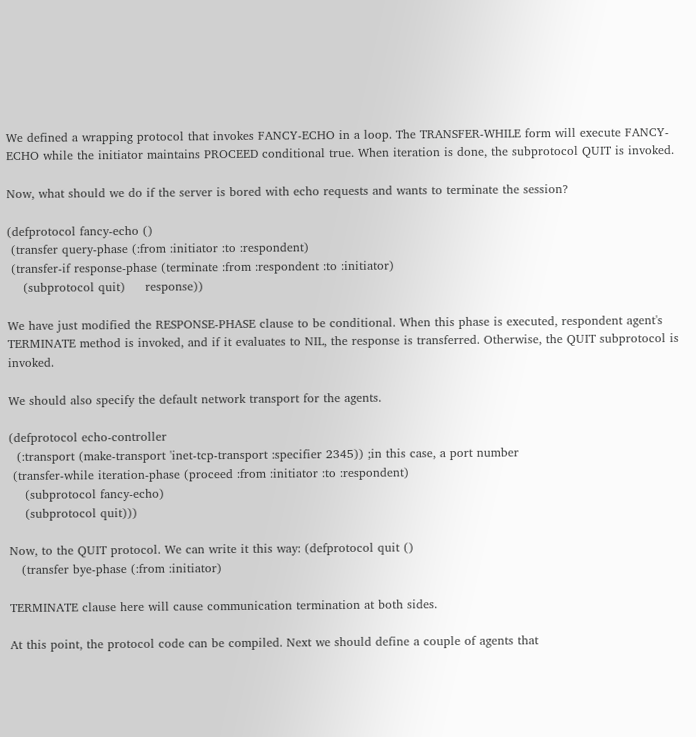We defined a wrapping protocol that invokes FANCY-ECHO in a loop. The TRANSFER-WHILE form will execute FANCY-ECHO while the initiator maintains PROCEED conditional true. When iteration is done, the subprotocol QUIT is invoked.

Now, what should we do if the server is bored with echo requests and wants to terminate the session?

(defprotocol fancy-echo ()
 (transfer query-phase (:from :initiator :to :respondent)
 (transfer-if response-phase (terminate :from :respondent :to :initiator)
    (subprotocol quit)     response))

We have just modified the RESPONSE-PHASE clause to be conditional. When this phase is executed, respondent agent's TERMINATE method is invoked, and if it evaluates to NIL, the response is transferred. Otherwise, the QUIT subprotocol is invoked.

We should also specify the default network transport for the agents.

(defprotocol echo-controller
  (:transport (make-transport 'inet-tcp-transport :specifier 2345)) ;in this case, a port number
 (transfer-while iteration-phase (proceed :from :initiator :to :respondent)
    (subprotocol fancy-echo)
    (subprotocol quit)))

Now, to the QUIT protocol. We can write it this way: (defprotocol quit ()
   (transfer bye-phase (:from :initiator)

TERMINATE clause here will cause communication termination at both sides.

At this point, the protocol code can be compiled. Next we should define a couple of agents that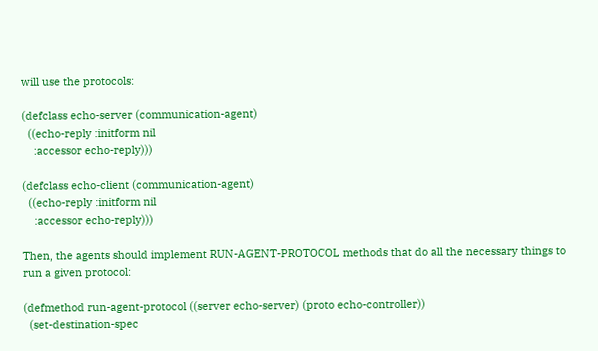will use the protocols:

(defclass echo-server (communication-agent)
  ((echo-reply :initform nil
    :accessor echo-reply)))

(defclass echo-client (communication-agent)
  ((echo-reply :initform nil
    :accessor echo-reply)))

Then, the agents should implement RUN-AGENT-PROTOCOL methods that do all the necessary things to run a given protocol:

(defmethod run-agent-protocol ((server echo-server) (proto echo-controller))
  (set-destination-spec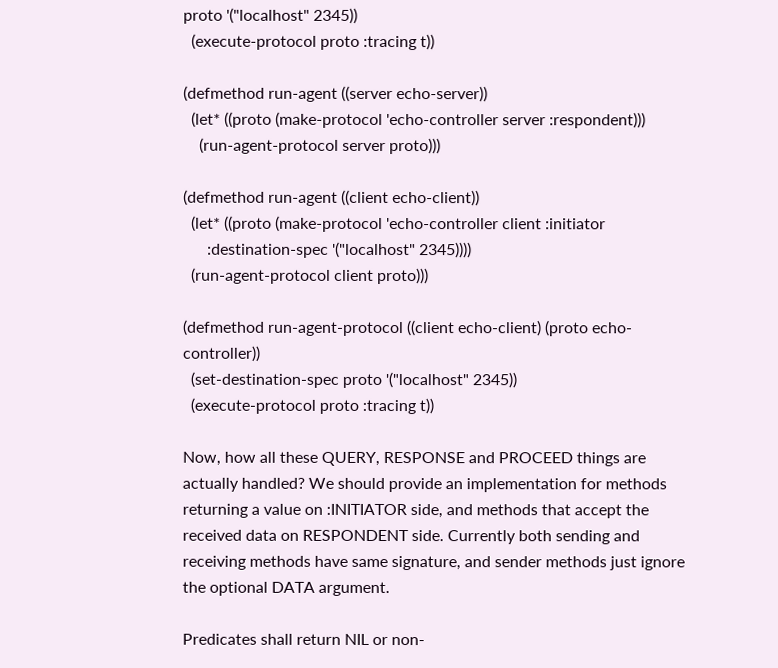proto '("localhost" 2345))
  (execute-protocol proto :tracing t))

(defmethod run-agent ((server echo-server))
  (let* ((proto (make-protocol 'echo-controller server :respondent)))
    (run-agent-protocol server proto)))

(defmethod run-agent ((client echo-client))
  (let* ((proto (make-protocol 'echo-controller client :initiator
      :destination-spec '("localhost" 2345))))
  (run-agent-protocol client proto)))

(defmethod run-agent-protocol ((client echo-client) (proto echo-controller))
  (set-destination-spec proto '("localhost" 2345))
  (execute-protocol proto :tracing t))

Now, how all these QUERY, RESPONSE and PROCEED things are actually handled? We should provide an implementation for methods returning a value on :INITIATOR side, and methods that accept the received data on RESPONDENT side. Currently both sending and receiving methods have same signature, and sender methods just ignore the optional DATA argument.

Predicates shall return NIL or non-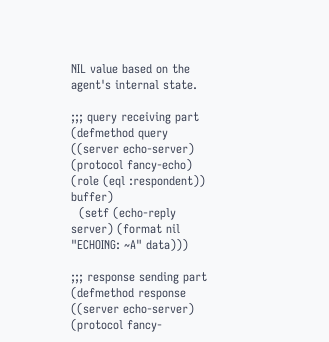NIL value based on the agent's internal state.

;;; query receiving part
(defmethod query ((server echo-server) (protocol fancy-echo) (role (eql :respondent)) buffer)
  (setf (echo-reply server) (format nil "ECHOING: ~A" data)))

;;; response sending part
(defmethod response ((server echo-server) (protocol fancy-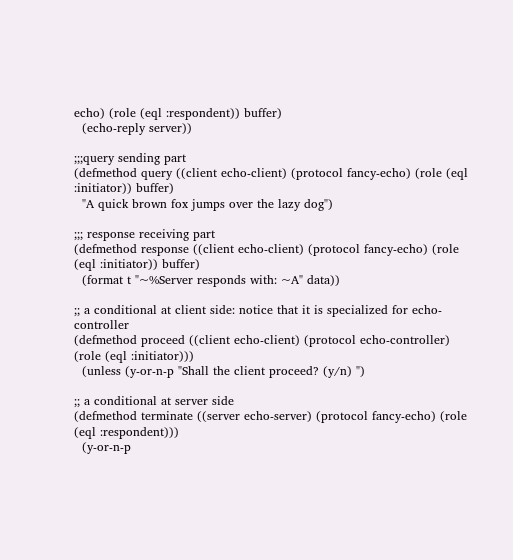echo) (role (eql :respondent)) buffer)
  (echo-reply server))

;;;query sending part
(defmethod query ((client echo-client) (protocol fancy-echo) (role (eql :initiator)) buffer)
  "A quick brown fox jumps over the lazy dog")

;;; response receiving part
(defmethod response ((client echo-client) (protocol fancy-echo) (role (eql :initiator)) buffer)
  (format t "~%Server responds with: ~A" data))

;; a conditional at client side: notice that it is specialized for echo-controller
(defmethod proceed ((client echo-client) (protocol echo-controller) (role (eql :initiator)))
  (unless (y-or-n-p "Shall the client proceed? (y/n) ")

;; a conditional at server side
(defmethod terminate ((server echo-server) (protocol fancy-echo) (role (eql :respondent)))
  (y-or-n-p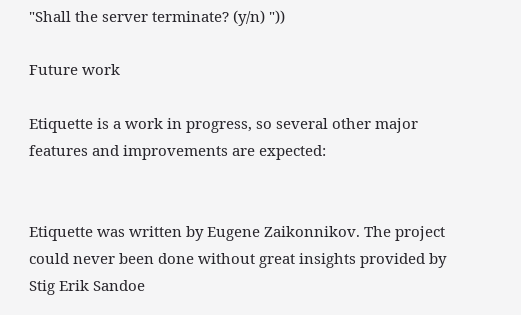"Shall the server terminate? (y/n) "))

Future work

Etiquette is a work in progress, so several other major features and improvements are expected:


Etiquette was written by Eugene Zaikonnikov. The project could never been done without great insights provided by Stig Erik Sandoe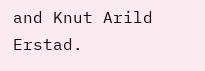and Knut Arild Erstad.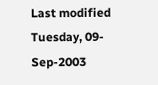Last modified Tuesday, 09-Sep-2003